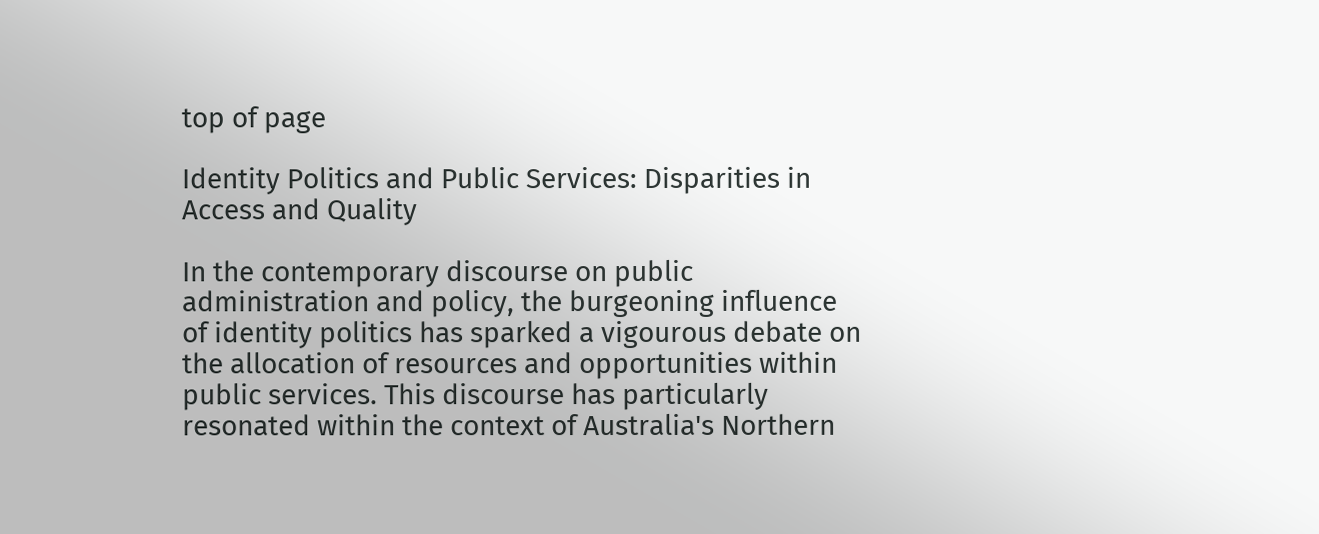top of page

Identity Politics and Public Services: Disparities in Access and Quality

In the contemporary discourse on public administration and policy, the burgeoning influence of identity politics has sparked a vigourous debate on the allocation of resources and opportunities within public services. This discourse has particularly resonated within the context of Australia's Northern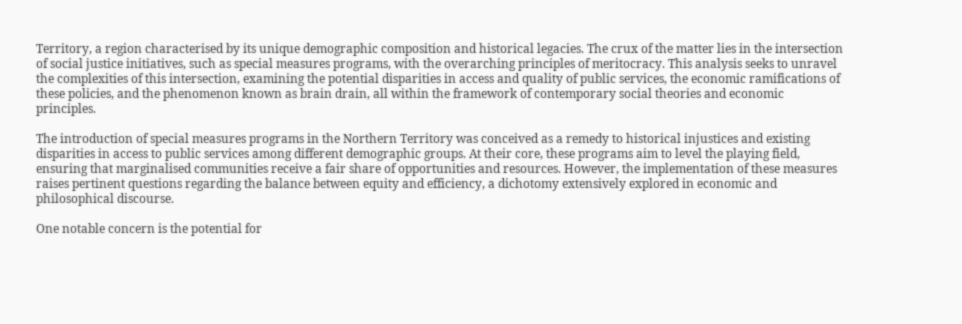Territory, a region characterised by its unique demographic composition and historical legacies. The crux of the matter lies in the intersection of social justice initiatives, such as special measures programs, with the overarching principles of meritocracy. This analysis seeks to unravel the complexities of this intersection, examining the potential disparities in access and quality of public services, the economic ramifications of these policies, and the phenomenon known as brain drain, all within the framework of contemporary social theories and economic principles.

The introduction of special measures programs in the Northern Territory was conceived as a remedy to historical injustices and existing disparities in access to public services among different demographic groups. At their core, these programs aim to level the playing field, ensuring that marginalised communities receive a fair share of opportunities and resources. However, the implementation of these measures raises pertinent questions regarding the balance between equity and efficiency, a dichotomy extensively explored in economic and philosophical discourse.

One notable concern is the potential for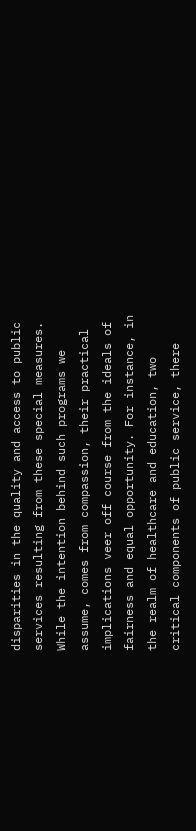disparities in the quality and access to public services resulting from these special measures. While the intention behind such programs we assume, comes from compassion, their practical implications veer off course from the ideals of fairness and equal opportunity. For instance, in the realm of healthcare and education, two critical components of public service, there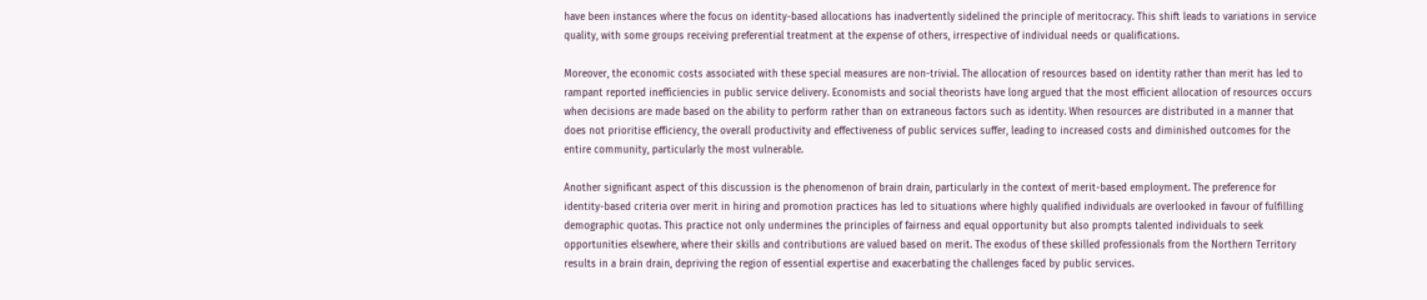have been instances where the focus on identity-based allocations has inadvertently sidelined the principle of meritocracy. This shift leads to variations in service quality, with some groups receiving preferential treatment at the expense of others, irrespective of individual needs or qualifications.

Moreover, the economic costs associated with these special measures are non-trivial. The allocation of resources based on identity rather than merit has led to rampant reported inefficiencies in public service delivery. Economists and social theorists have long argued that the most efficient allocation of resources occurs when decisions are made based on the ability to perform rather than on extraneous factors such as identity. When resources are distributed in a manner that does not prioritise efficiency, the overall productivity and effectiveness of public services suffer, leading to increased costs and diminished outcomes for the entire community, particularly the most vulnerable.

Another significant aspect of this discussion is the phenomenon of brain drain, particularly in the context of merit-based employment. The preference for identity-based criteria over merit in hiring and promotion practices has led to situations where highly qualified individuals are overlooked in favour of fulfilling demographic quotas. This practice not only undermines the principles of fairness and equal opportunity but also prompts talented individuals to seek opportunities elsewhere, where their skills and contributions are valued based on merit. The exodus of these skilled professionals from the Northern Territory results in a brain drain, depriving the region of essential expertise and exacerbating the challenges faced by public services.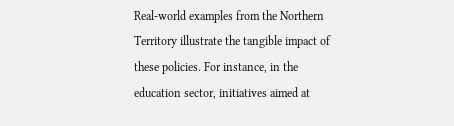Real-world examples from the Northern Territory illustrate the tangible impact of these policies. For instance, in the education sector, initiatives aimed at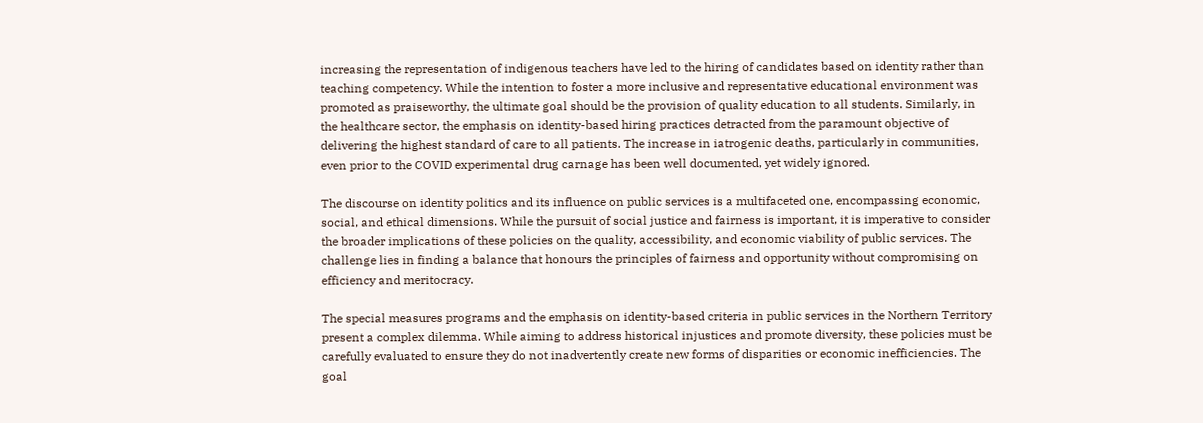increasing the representation of indigenous teachers have led to the hiring of candidates based on identity rather than teaching competency. While the intention to foster a more inclusive and representative educational environment was promoted as praiseworthy, the ultimate goal should be the provision of quality education to all students. Similarly, in the healthcare sector, the emphasis on identity-based hiring practices detracted from the paramount objective of delivering the highest standard of care to all patients. The increase in iatrogenic deaths, particularly in communities, even prior to the COVID experimental drug carnage has been well documented, yet widely ignored.

The discourse on identity politics and its influence on public services is a multifaceted one, encompassing economic, social, and ethical dimensions. While the pursuit of social justice and fairness is important, it is imperative to consider the broader implications of these policies on the quality, accessibility, and economic viability of public services. The challenge lies in finding a balance that honours the principles of fairness and opportunity without compromising on efficiency and meritocracy.

The special measures programs and the emphasis on identity-based criteria in public services in the Northern Territory present a complex dilemma. While aiming to address historical injustices and promote diversity, these policies must be carefully evaluated to ensure they do not inadvertently create new forms of disparities or economic inefficiencies. The goal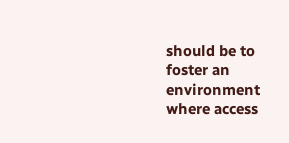should be to foster an environment where access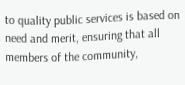to quality public services is based on need and merit, ensuring that all members of the community,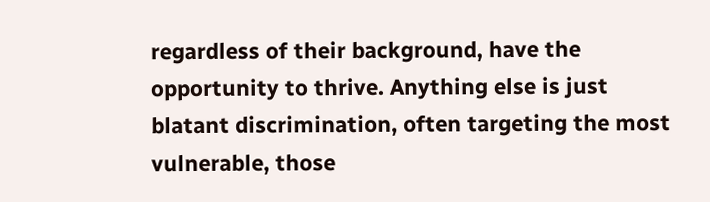regardless of their background, have the opportunity to thrive. Anything else is just blatant discrimination, often targeting the most vulnerable, those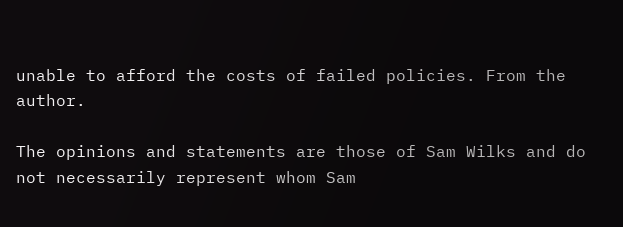unable to afford the costs of failed policies. From the author.

The opinions and statements are those of Sam Wilks and do not necessarily represent whom Sam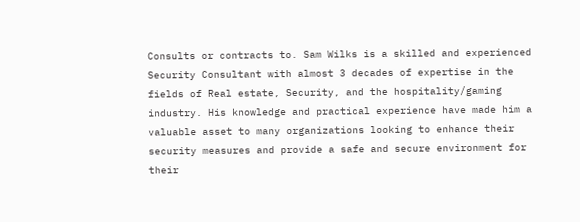Consults or contracts to. Sam Wilks is a skilled and experienced Security Consultant with almost 3 decades of expertise in the fields of Real estate, Security, and the hospitality/gaming industry. His knowledge and practical experience have made him a valuable asset to many organizations looking to enhance their security measures and provide a safe and secure environment for their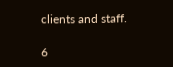clients and staff.

6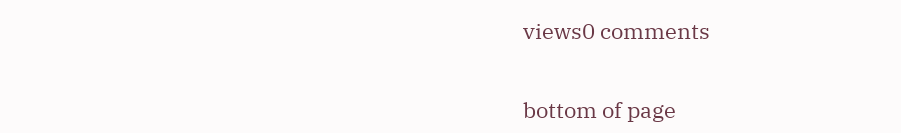views0 comments


bottom of page